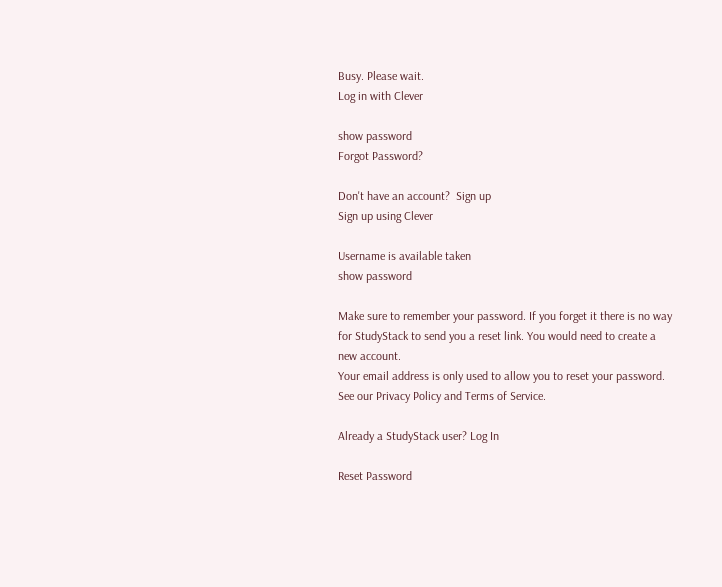Busy. Please wait.
Log in with Clever

show password
Forgot Password?

Don't have an account?  Sign up
Sign up using Clever

Username is available taken
show password

Make sure to remember your password. If you forget it there is no way for StudyStack to send you a reset link. You would need to create a new account.
Your email address is only used to allow you to reset your password. See our Privacy Policy and Terms of Service.

Already a StudyStack user? Log In

Reset Password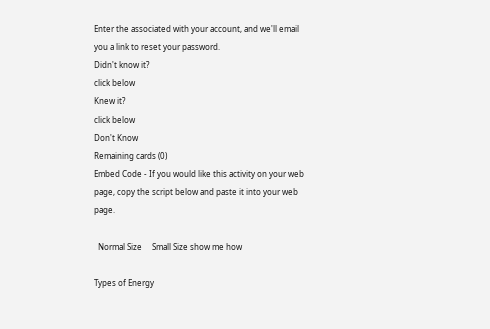Enter the associated with your account, and we'll email you a link to reset your password.
Didn't know it?
click below
Knew it?
click below
Don't Know
Remaining cards (0)
Embed Code - If you would like this activity on your web page, copy the script below and paste it into your web page.

  Normal Size     Small Size show me how

Types of Energy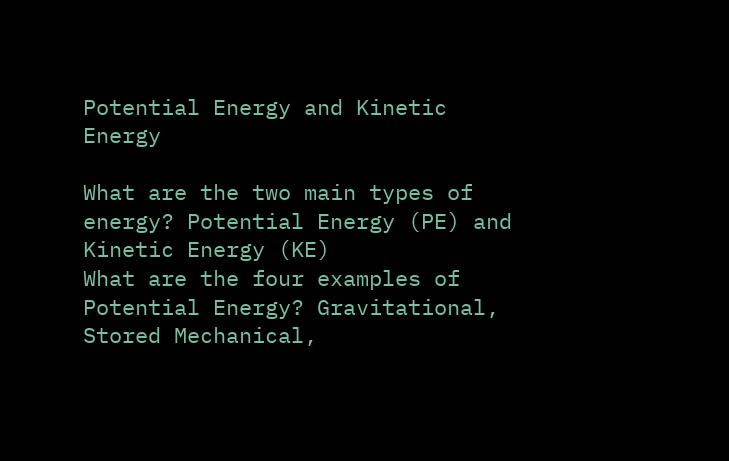Potential Energy and Kinetic Energy

What are the two main types of energy? Potential Energy (PE) and Kinetic Energy (KE)
What are the four examples of Potential Energy? Gravitational, Stored Mechanical,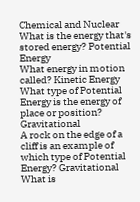Chemical and Nuclear
What is the energy that's stored energy? Potential Energy
What energy in motion called? Kinetic Energy
What type of Potential Energy is the energy of place or position? Gravitational
A rock on the edge of a cliff is an example of which type of Potential Energy? Gravitational
What is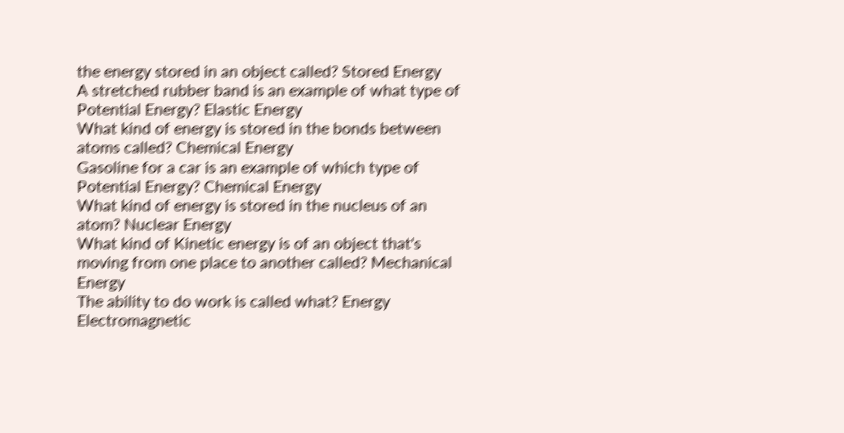the energy stored in an object called? Stored Energy
A stretched rubber band is an example of what type of Potential Energy? Elastic Energy
What kind of energy is stored in the bonds between atoms called? Chemical Energy
Gasoline for a car is an example of which type of Potential Energy? Chemical Energy
What kind of energy is stored in the nucleus of an atom? Nuclear Energy
What kind of Kinetic energy is of an object that's moving from one place to another called? Mechanical Energy
The ability to do work is called what? Energy
Electromagnetic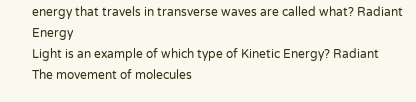energy that travels in transverse waves are called what? Radiant Energy
Light is an example of which type of Kinetic Energy? Radiant
The movement of molecules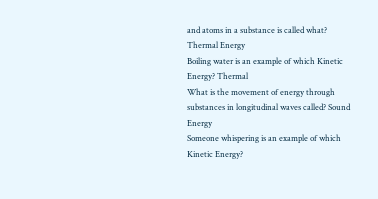and atoms in a substance is called what? Thermal Energy
Boiling water is an example of which Kinetic Energy? Thermal
What is the movement of energy through substances in longitudinal waves called? Sound Energy
Someone whispering is an example of which Kinetic Energy?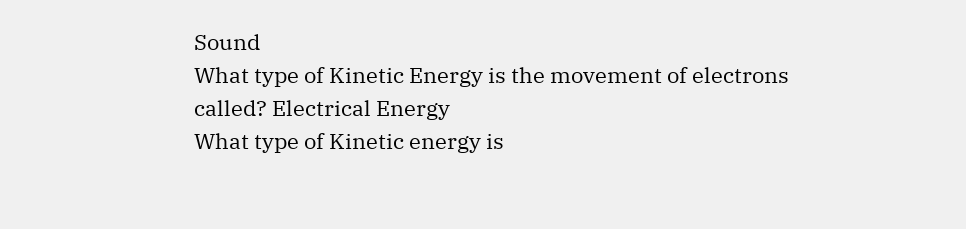Sound
What type of Kinetic Energy is the movement of electrons called? Electrical Energy
What type of Kinetic energy is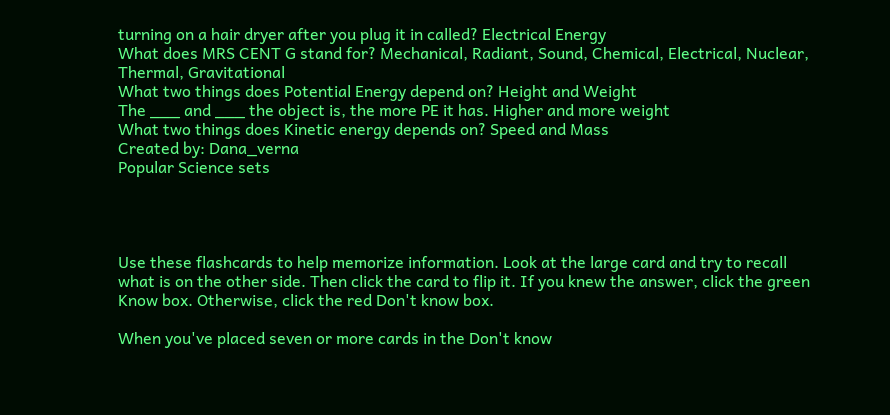turning on a hair dryer after you plug it in called? Electrical Energy
What does MRS CENT G stand for? Mechanical, Radiant, Sound, Chemical, Electrical, Nuclear, Thermal, Gravitational
What two things does Potential Energy depend on? Height and Weight
The ___ and ___ the object is, the more PE it has. Higher and more weight
What two things does Kinetic energy depends on? Speed and Mass
Created by: Dana_verna
Popular Science sets




Use these flashcards to help memorize information. Look at the large card and try to recall what is on the other side. Then click the card to flip it. If you knew the answer, click the green Know box. Otherwise, click the red Don't know box.

When you've placed seven or more cards in the Don't know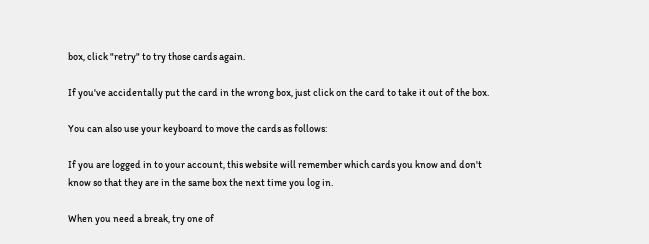box, click "retry" to try those cards again.

If you've accidentally put the card in the wrong box, just click on the card to take it out of the box.

You can also use your keyboard to move the cards as follows:

If you are logged in to your account, this website will remember which cards you know and don't know so that they are in the same box the next time you log in.

When you need a break, try one of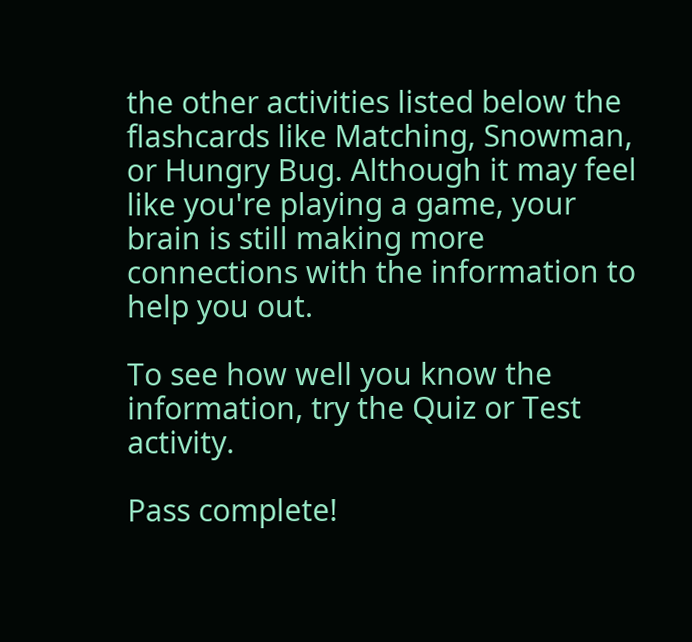the other activities listed below the flashcards like Matching, Snowman, or Hungry Bug. Although it may feel like you're playing a game, your brain is still making more connections with the information to help you out.

To see how well you know the information, try the Quiz or Test activity.

Pass complete!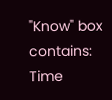"Know" box contains:
Time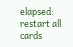elapsed:
restart all cards